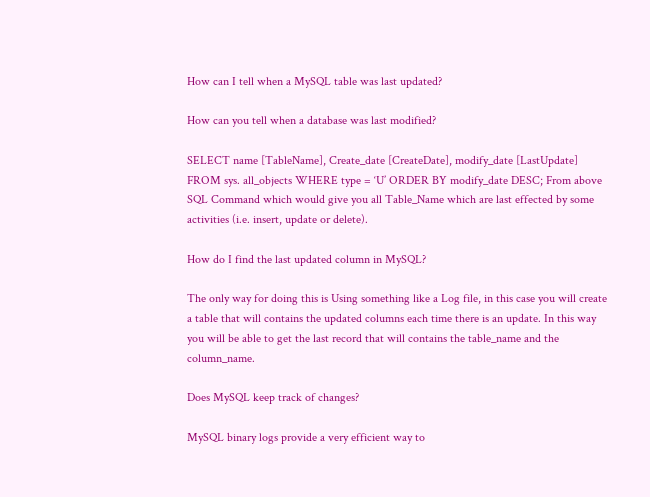How can I tell when a MySQL table was last updated?

How can you tell when a database was last modified?

SELECT name [TableName], Create_date [CreateDate], modify_date [LastUpdate] FROM sys. all_objects WHERE type = ‘U’ ORDER BY modify_date DESC; From above SQL Command which would give you all Table_Name which are last effected by some activities (i.e. insert, update or delete).

How do I find the last updated column in MySQL?

The only way for doing this is Using something like a Log file, in this case you will create a table that will contains the updated columns each time there is an update. In this way you will be able to get the last record that will contains the table_name and the column_name.

Does MySQL keep track of changes?

MySQL binary logs provide a very efficient way to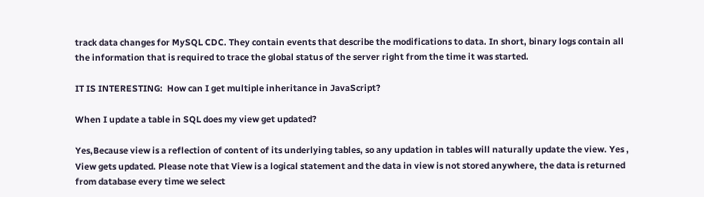track data changes for MySQL CDC. They contain events that describe the modifications to data. In short, binary logs contain all the information that is required to trace the global status of the server right from the time it was started.

IT IS INTERESTING:  How can I get multiple inheritance in JavaScript?

When I update a table in SQL does my view get updated?

Yes,Because view is a reflection of content of its underlying tables, so any updation in tables will naturally update the view. Yes , View gets updated. Please note that View is a logical statement and the data in view is not stored anywhere, the data is returned from database every time we select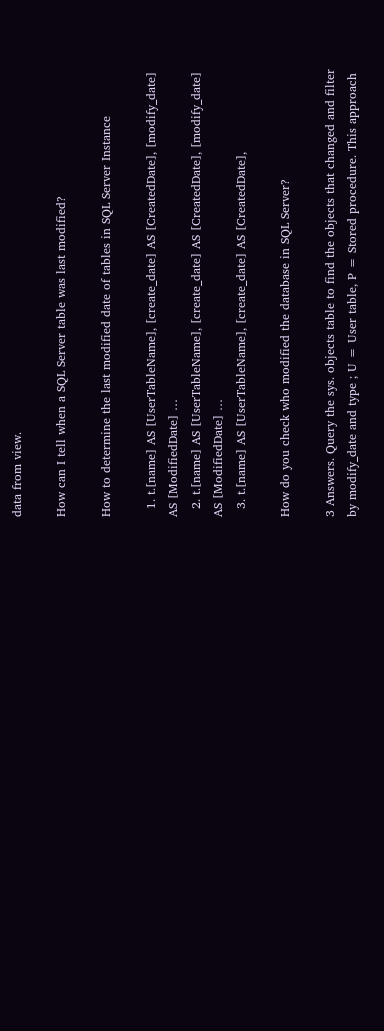data from view.

How can I tell when a SQL Server table was last modified?

How to determine the last modified date of tables in SQL Server Instance

  1. t.[name] AS [UserTableName], [create_date] AS [CreatedDate], [modify_date] AS [ModifiedDate] …
  2. t.[name] AS [UserTableName], [create_date] AS [CreatedDate], [modify_date] AS [ModifiedDate] …
  3. t.[name] AS [UserTableName], [create_date] AS [CreatedDate],

How do you check who modified the database in SQL Server?

3 Answers. Query the sys. objects table to find the objects that changed and filter by modify_date and type ; U = User table, P = Stored procedure. This approach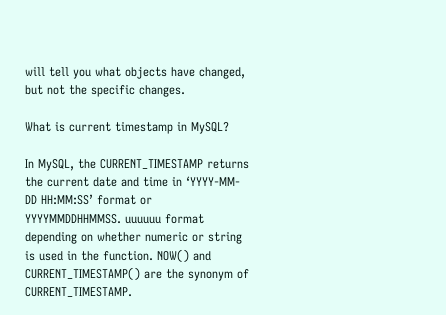will tell you what objects have changed, but not the specific changes.

What is current timestamp in MySQL?

In MySQL, the CURRENT_TIMESTAMP returns the current date and time in ‘YYYY-MM-DD HH:MM:SS’ format or YYYYMMDDHHMMSS. uuuuuu format depending on whether numeric or string is used in the function. NOW() and CURRENT_TIMESTAMP() are the synonym of CURRENT_TIMESTAMP.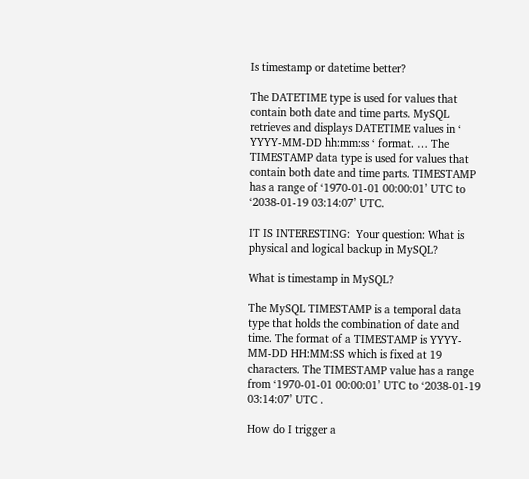Is timestamp or datetime better?

The DATETIME type is used for values that contain both date and time parts. MySQL retrieves and displays DATETIME values in ‘ YYYY-MM-DD hh:mm:ss ‘ format. … The TIMESTAMP data type is used for values that contain both date and time parts. TIMESTAMP has a range of ‘1970-01-01 00:00:01’ UTC to ‘2038-01-19 03:14:07’ UTC.

IT IS INTERESTING:  Your question: What is physical and logical backup in MySQL?

What is timestamp in MySQL?

The MySQL TIMESTAMP is a temporal data type that holds the combination of date and time. The format of a TIMESTAMP is YYYY-MM-DD HH:MM:SS which is fixed at 19 characters. The TIMESTAMP value has a range from ‘1970-01-01 00:00:01’ UTC to ‘2038-01-19 03:14:07’ UTC .

How do I trigger a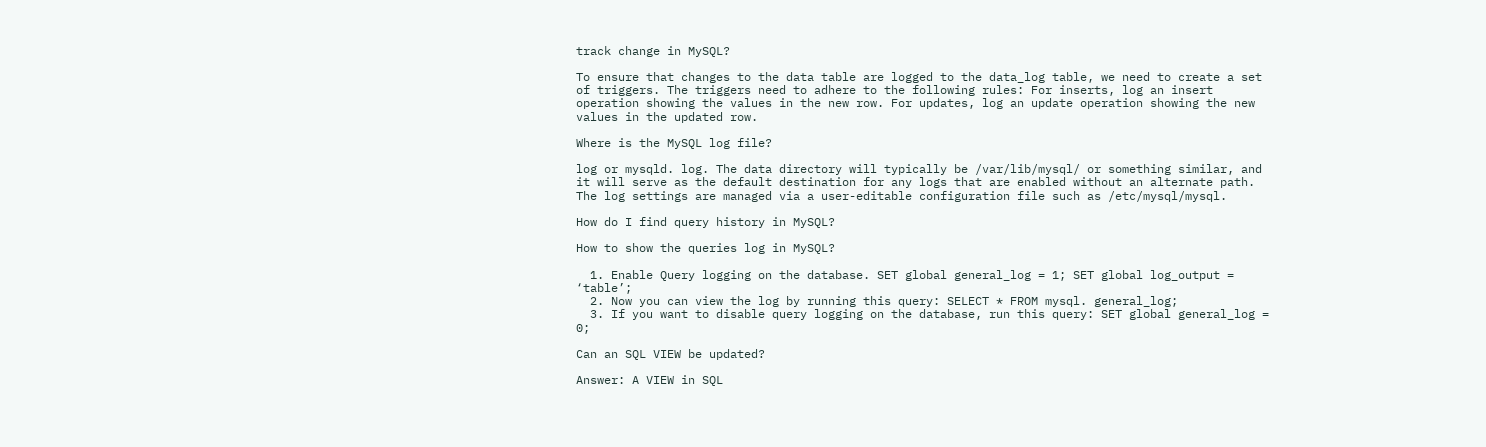track change in MySQL?

To ensure that changes to the data table are logged to the data_log table, we need to create a set of triggers. The triggers need to adhere to the following rules: For inserts, log an insert operation showing the values in the new row. For updates, log an update operation showing the new values in the updated row.

Where is the MySQL log file?

log or mysqld. log. The data directory will typically be /var/lib/mysql/ or something similar, and it will serve as the default destination for any logs that are enabled without an alternate path. The log settings are managed via a user-editable configuration file such as /etc/mysql/mysql.

How do I find query history in MySQL?

How to show the queries log in MySQL?

  1. Enable Query logging on the database. SET global general_log = 1; SET global log_output = ‘table’;
  2. Now you can view the log by running this query: SELECT * FROM mysql. general_log;
  3. If you want to disable query logging on the database, run this query: SET global general_log = 0;

Can an SQL VIEW be updated?

Answer: A VIEW in SQL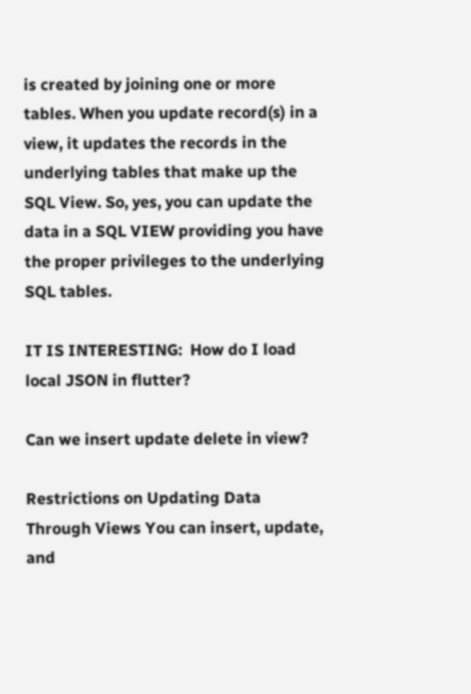is created by joining one or more tables. When you update record(s) in a view, it updates the records in the underlying tables that make up the SQL View. So, yes, you can update the data in a SQL VIEW providing you have the proper privileges to the underlying SQL tables.

IT IS INTERESTING:  How do I load local JSON in flutter?

Can we insert update delete in view?

Restrictions on Updating Data Through Views You can insert, update, and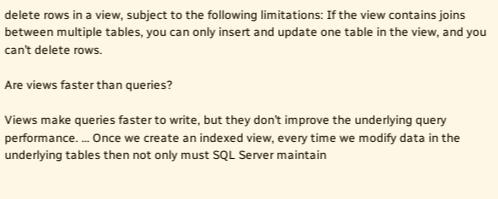delete rows in a view, subject to the following limitations: If the view contains joins between multiple tables, you can only insert and update one table in the view, and you can’t delete rows.

Are views faster than queries?

Views make queries faster to write, but they don’t improve the underlying query performance. … Once we create an indexed view, every time we modify data in the underlying tables then not only must SQL Server maintain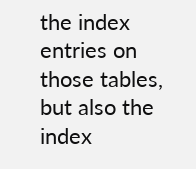the index entries on those tables, but also the index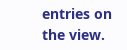entries on the view.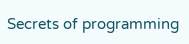Secrets of programming